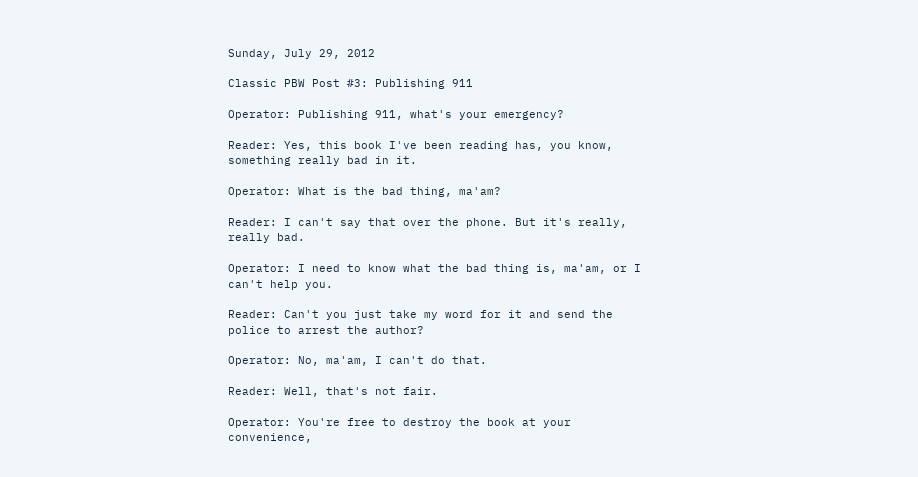Sunday, July 29, 2012

Classic PBW Post #3: Publishing 911

Operator: Publishing 911, what's your emergency?

Reader: Yes, this book I've been reading has, you know, something really bad in it.

Operator: What is the bad thing, ma'am?

Reader: I can't say that over the phone. But it's really, really bad.

Operator: I need to know what the bad thing is, ma'am, or I can't help you.

Reader: Can't you just take my word for it and send the police to arrest the author?

Operator: No, ma'am, I can't do that.

Reader: Well, that's not fair.

Operator: You're free to destroy the book at your convenience,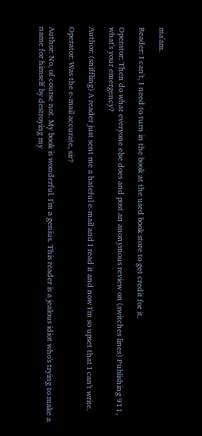ma'am.

Reader: I can't, I need to turn in the book at the used book store to get credit for it.

Operator: Then do what everyone else does and post an anonymous review on (switches lines) Publishing 911, what's your emergency?

Author: (sniffling) A reader just sent me a hateful e-mail and I read it and now I'm so upset that I can't write.

Operator: Was the e-mail accurate, sir?

Author: No, of course not. My book is wonderful. I'm a genius. This reader is a jealous idiot who's trying to make a name for himself by destroying my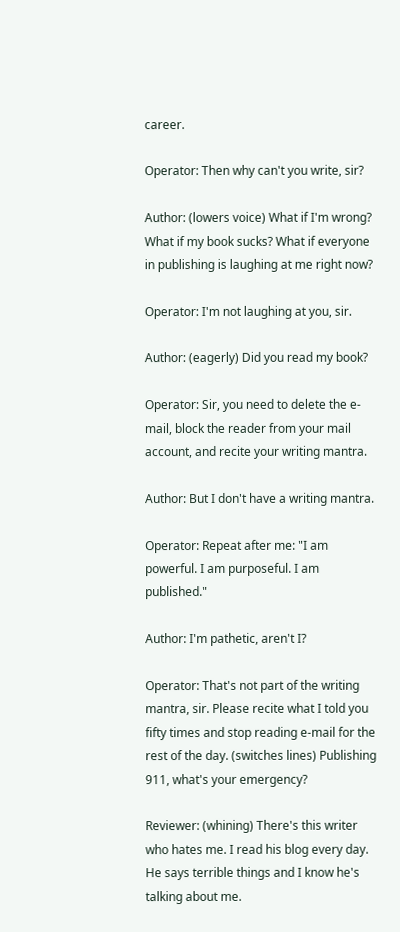career.

Operator: Then why can't you write, sir?

Author: (lowers voice) What if I'm wrong? What if my book sucks? What if everyone in publishing is laughing at me right now?

Operator: I'm not laughing at you, sir.

Author: (eagerly) Did you read my book?

Operator: Sir, you need to delete the e-mail, block the reader from your mail account, and recite your writing mantra.

Author: But I don't have a writing mantra.

Operator: Repeat after me: "I am powerful. I am purposeful. I am published."

Author: I'm pathetic, aren't I?

Operator: That's not part of the writing mantra, sir. Please recite what I told you fifty times and stop reading e-mail for the rest of the day. (switches lines) Publishing 911, what's your emergency?

Reviewer: (whining) There's this writer who hates me. I read his blog every day. He says terrible things and I know he's talking about me.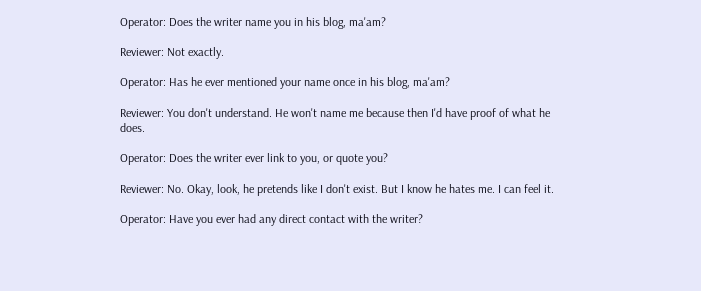Operator: Does the writer name you in his blog, ma'am?

Reviewer: Not exactly.

Operator: Has he ever mentioned your name once in his blog, ma'am?

Reviewer: You don't understand. He won't name me because then I'd have proof of what he does.

Operator: Does the writer ever link to you, or quote you?

Reviewer: No. Okay, look, he pretends like I don't exist. But I know he hates me. I can feel it.

Operator: Have you ever had any direct contact with the writer?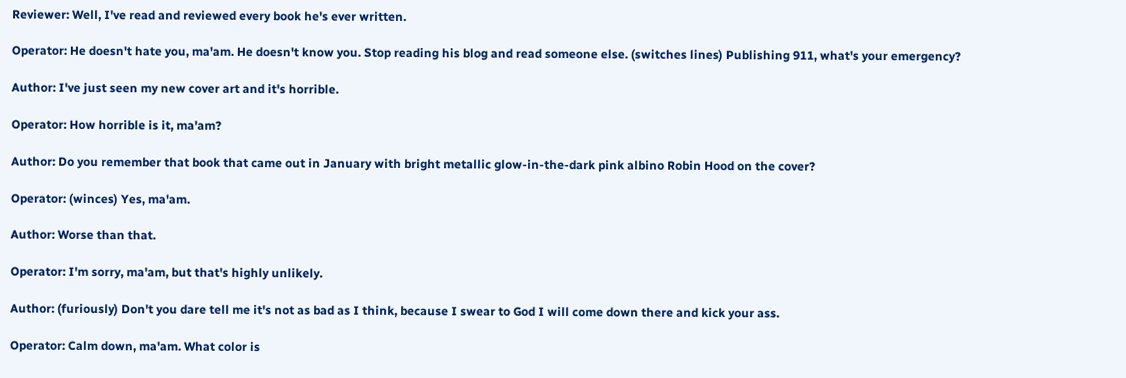Reviewer: Well, I've read and reviewed every book he's ever written.

Operator: He doesn't hate you, ma'am. He doesn't know you. Stop reading his blog and read someone else. (switches lines) Publishing 911, what's your emergency?

Author: I've just seen my new cover art and it's horrible.

Operator: How horrible is it, ma'am?

Author: Do you remember that book that came out in January with bright metallic glow-in-the-dark pink albino Robin Hood on the cover?

Operator: (winces) Yes, ma'am.

Author: Worse than that.

Operator: I'm sorry, ma'am, but that's highly unlikely.

Author: (furiously) Don't you dare tell me it's not as bad as I think, because I swear to God I will come down there and kick your ass.

Operator: Calm down, ma'am. What color is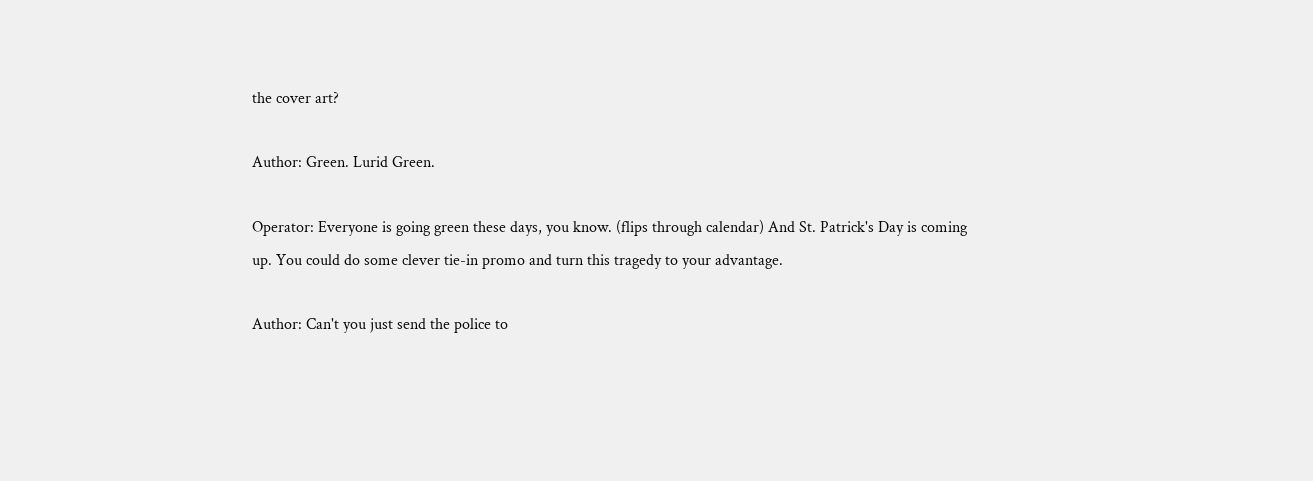the cover art?

Author: Green. Lurid Green.

Operator: Everyone is going green these days, you know. (flips through calendar) And St. Patrick's Day is coming up. You could do some clever tie-in promo and turn this tragedy to your advantage.

Author: Can't you just send the police to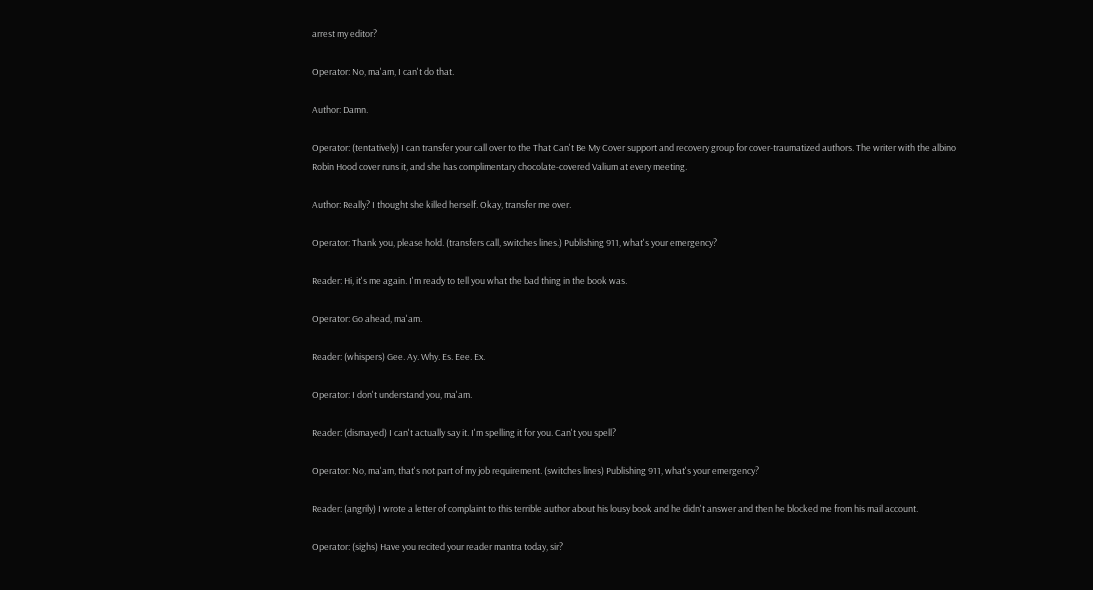arrest my editor?

Operator: No, ma'am, I can't do that.

Author: Damn.

Operator: (tentatively) I can transfer your call over to the That Can't Be My Cover support and recovery group for cover-traumatized authors. The writer with the albino Robin Hood cover runs it, and she has complimentary chocolate-covered Valium at every meeting.

Author: Really? I thought she killed herself. Okay, transfer me over.

Operator: Thank you, please hold. (transfers call, switches lines.) Publishing 911, what's your emergency?

Reader: Hi, it's me again. I'm ready to tell you what the bad thing in the book was.

Operator: Go ahead, ma'am.

Reader: (whispers) Gee. Ay. Why. Es. Eee. Ex.

Operator: I don't understand you, ma'am.

Reader: (dismayed) I can't actually say it. I'm spelling it for you. Can't you spell?

Operator: No, ma'am, that's not part of my job requirement. (switches lines) Publishing 911, what's your emergency?

Reader: (angrily) I wrote a letter of complaint to this terrible author about his lousy book and he didn't answer and then he blocked me from his mail account.

Operator: (sighs) Have you recited your reader mantra today, sir?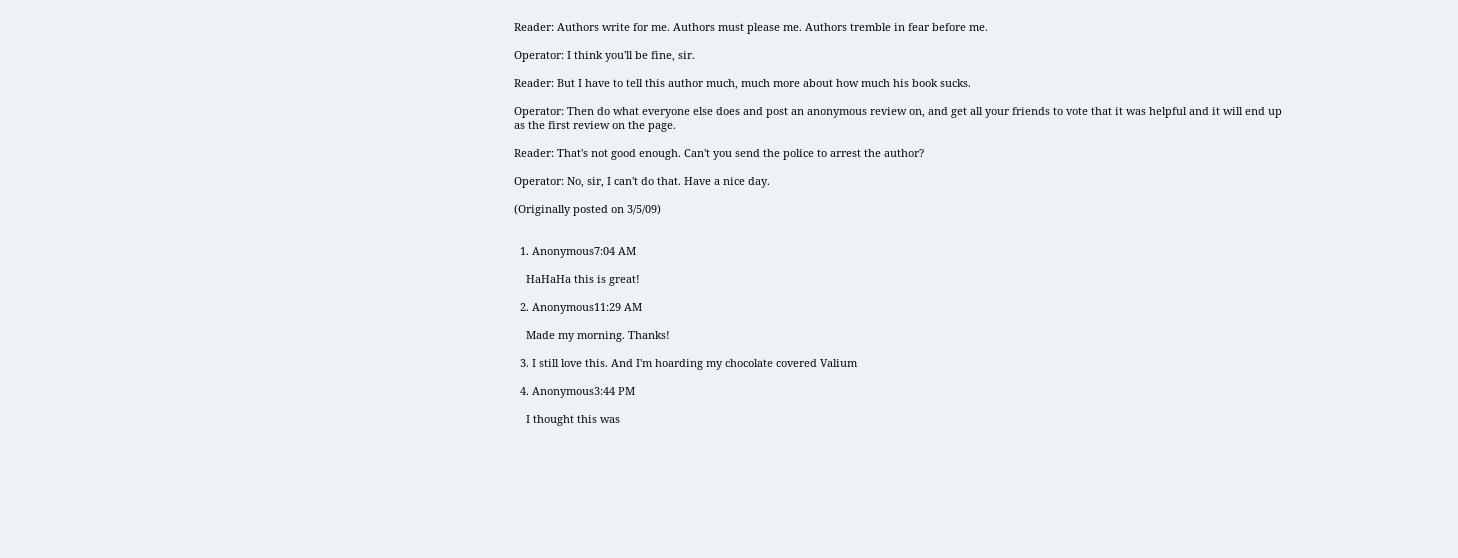Reader: Authors write for me. Authors must please me. Authors tremble in fear before me.

Operator: I think you'll be fine, sir.

Reader: But I have to tell this author much, much more about how much his book sucks.

Operator: Then do what everyone else does and post an anonymous review on, and get all your friends to vote that it was helpful and it will end up as the first review on the page.

Reader: That's not good enough. Can't you send the police to arrest the author?

Operator: No, sir, I can't do that. Have a nice day.

(Originally posted on 3/5/09)


  1. Anonymous7:04 AM

    HaHaHa this is great!

  2. Anonymous11:29 AM

    Made my morning. Thanks!

  3. I still love this. And I'm hoarding my chocolate covered Valium

  4. Anonymous3:44 PM

    I thought this was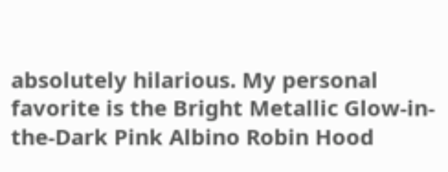absolutely hilarious. My personal favorite is the Bright Metallic Glow-in-the-Dark Pink Albino Robin Hood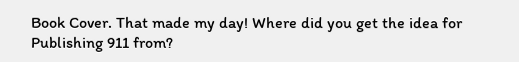Book Cover. That made my day! Where did you get the idea for Publishing 911 from?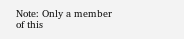Note: Only a member of this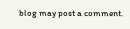blog may post a comment.